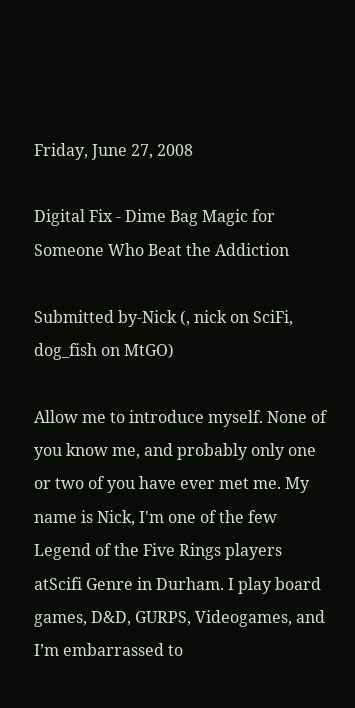Friday, June 27, 2008

Digital Fix - Dime Bag Magic for Someone Who Beat the Addiction

Submitted by-Nick (, nick on SciFi, dog_fish on MtGO)

Allow me to introduce myself. None of you know me, and probably only one or two of you have ever met me. My name is Nick, I'm one of the few Legend of the Five Rings players atScifi Genre in Durham. I play board games, D&D, GURPS, Videogames, and I’m embarrassed to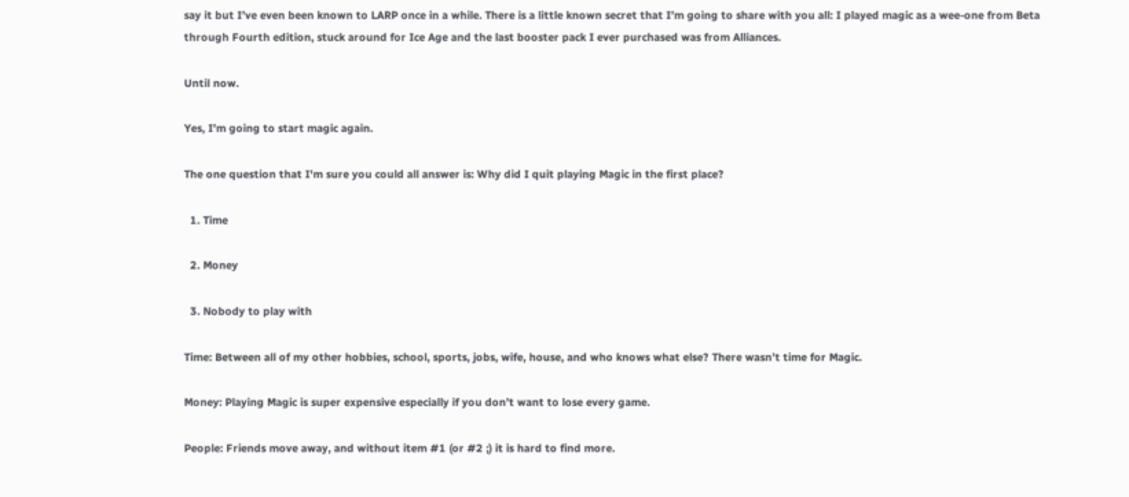say it but I’ve even been known to LARP once in a while. There is a little known secret that I’m going to share with you all: I played magic as a wee-one from Beta through Fourth edition, stuck around for Ice Age and the last booster pack I ever purchased was from Alliances.

Until now.

Yes, I’m going to start magic again.

The one question that I'm sure you could all answer is: Why did I quit playing Magic in the first place?

  1. Time

  2. Money

  3. Nobody to play with

Time: Between all of my other hobbies, school, sports, jobs, wife, house, and who knows what else? There wasn’t time for Magic.

Money: Playing Magic is super expensive especially if you don’t want to lose every game.

People: Friends move away, and without item #1 (or #2 ;) it is hard to find more.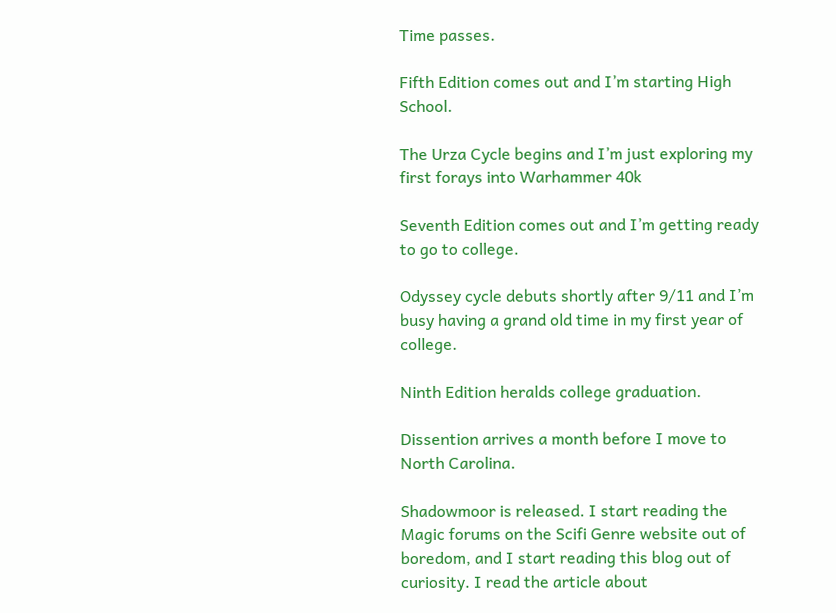Time passes.

Fifth Edition comes out and I’m starting High School.

The Urza Cycle begins and I’m just exploring my first forays into Warhammer 40k

Seventh Edition comes out and I’m getting ready to go to college.

Odyssey cycle debuts shortly after 9/11 and I’m busy having a grand old time in my first year of college.

Ninth Edition heralds college graduation.

Dissention arrives a month before I move to North Carolina.

Shadowmoor is released. I start reading the Magic forums on the Scifi Genre website out of boredom, and I start reading this blog out of curiosity. I read the article about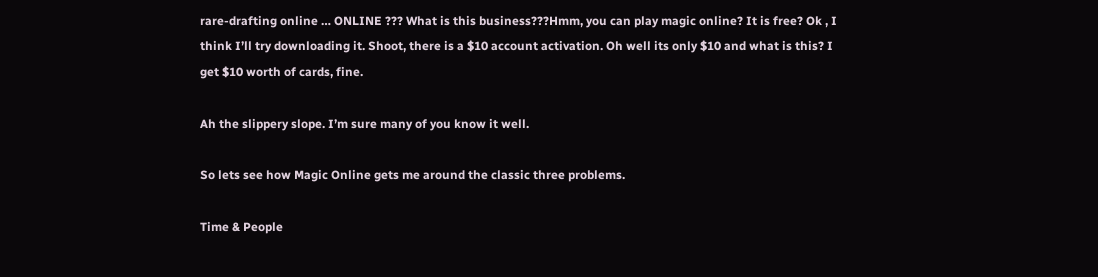rare-drafting online … ONLINE ??? What is this business???Hmm, you can play magic online? It is free? Ok , I think I’ll try downloading it. Shoot, there is a $10 account activation. Oh well its only $10 and what is this? I get $10 worth of cards, fine.

Ah the slippery slope. I’m sure many of you know it well.

So lets see how Magic Online gets me around the classic three problems.

Time & People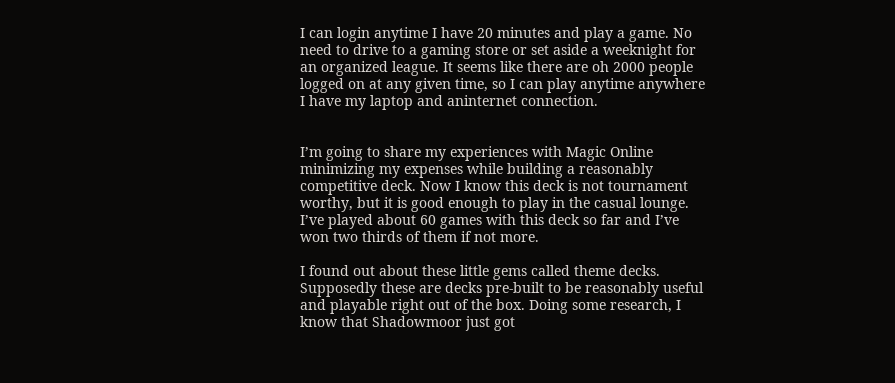I can login anytime I have 20 minutes and play a game. No need to drive to a gaming store or set aside a weeknight for an organized league. It seems like there are oh 2000 people logged on at any given time, so I can play anytime anywhere I have my laptop and aninternet connection.


I’m going to share my experiences with Magic Online minimizing my expenses while building a reasonably competitive deck. Now I know this deck is not tournament worthy, but it is good enough to play in the casual lounge. I’ve played about 60 games with this deck so far and I’ve won two thirds of them if not more.

I found out about these little gems called theme decks. Supposedly these are decks pre-built to be reasonably useful and playable right out of the box. Doing some research, I know that Shadowmoor just got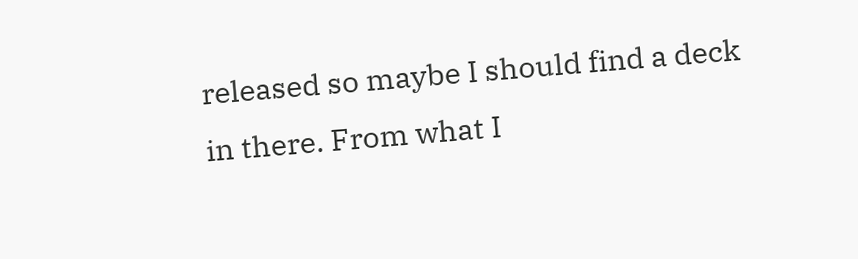released so maybe I should find a deck in there. From what I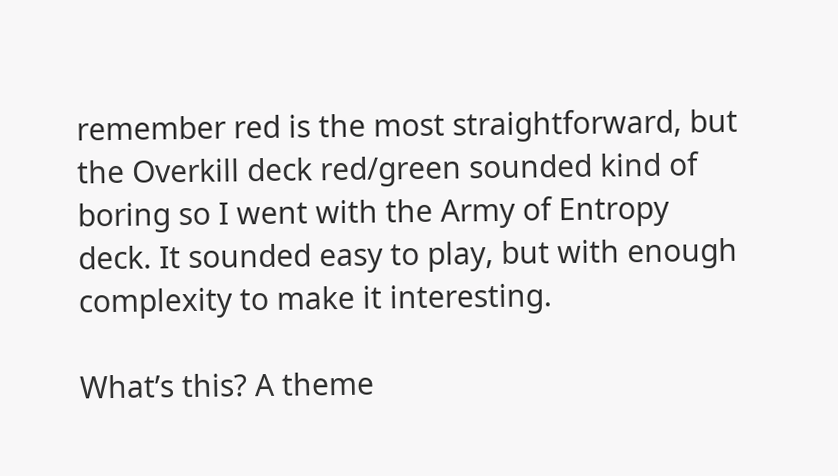remember red is the most straightforward, but the Overkill deck red/green sounded kind of boring so I went with the Army of Entropy deck. It sounded easy to play, but with enough complexity to make it interesting.

What’s this? A theme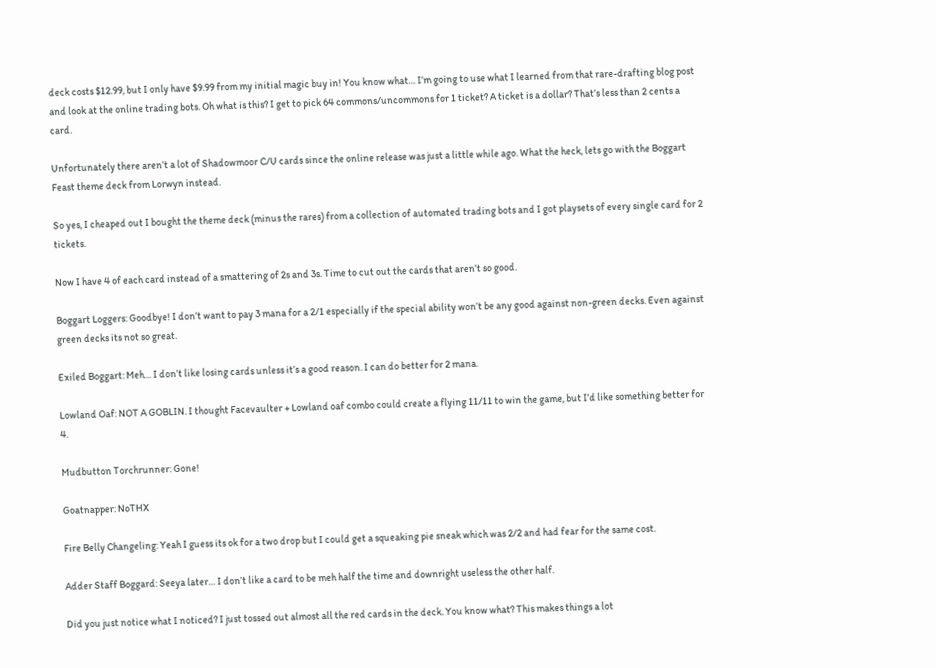deck costs $12.99, but I only have $9.99 from my initial magic buy in! You know what… I’m going to use what I learned from that rare-drafting blog post and look at the online trading bots. Oh what is this? I get to pick 64 commons/uncommons for 1 ticket? A ticket is a dollar? That’s less than 2 cents a card.

Unfortunately there aren’t a lot of Shadowmoor C/U cards since the online release was just a little while ago. What the heck, lets go with the Boggart Feast theme deck from Lorwyn instead.

So yes, I cheaped out I bought the theme deck (minus the rares) from a collection of automated trading bots and I got playsets of every single card for 2 tickets.

Now I have 4 of each card instead of a smattering of 2s and 3s. Time to cut out the cards that aren’t so good.

Boggart Loggers: Goodbye! I don’t want to pay 3 mana for a 2/1 especially if the special ability won’t be any good against non-green decks. Even against green decks its not so great.

Exiled Boggart: Meh… I don’t like losing cards unless it’s a good reason. I can do better for 2 mana.

Lowland Oaf: NOT A GOBLIN. I thought Facevaulter + Lowland oaf combo could create a flying 11/11 to win the game, but I’d like something better for 4.

Mudbutton Torchrunner: Gone!

Goatnapper: NoTHX

Fire Belly Changeling: Yeah I guess its ok for a two drop but I could get a squeaking pie sneak which was 2/2 and had fear for the same cost.

Adder Staff Boggard: Seeya later… I don’t like a card to be meh half the time and downright useless the other half.

Did you just notice what I noticed? I just tossed out almost all the red cards in the deck. You know what? This makes things a lot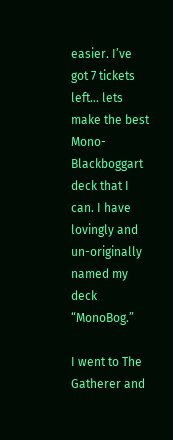easier. I’ve got 7 tickets left… lets make the best Mono-Blackboggart deck that I can. I have lovingly and un-originally named my deck “MonoBog.”

I went to The Gatherer and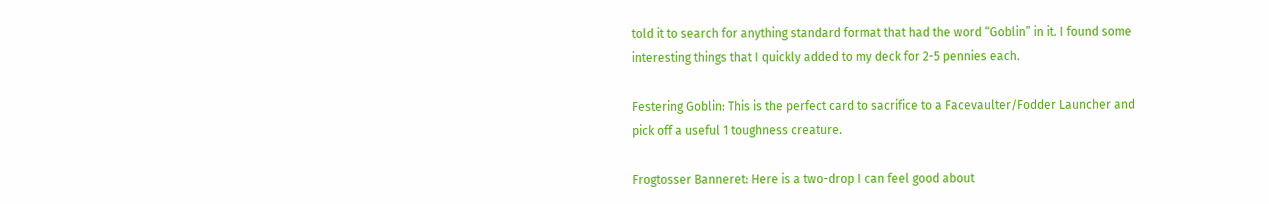told it to search for anything standard format that had the word “Goblin” in it. I found some interesting things that I quickly added to my deck for 2-5 pennies each.

Festering Goblin: This is the perfect card to sacrifice to a Facevaulter/Fodder Launcher and pick off a useful 1 toughness creature.

Frogtosser Banneret: Here is a two-drop I can feel good about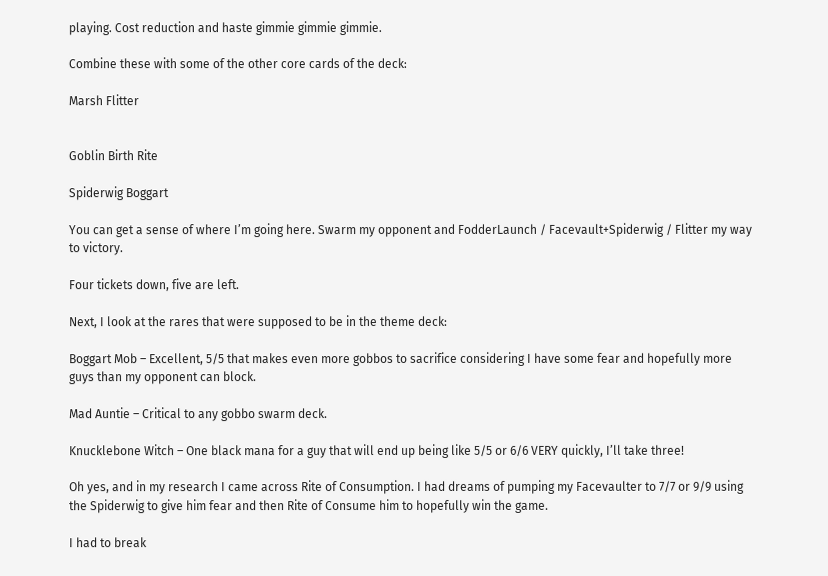playing. Cost reduction and haste gimmie gimmie gimmie.

Combine these with some of the other core cards of the deck:

Marsh Flitter


Goblin Birth Rite

Spiderwig Boggart

You can get a sense of where I’m going here. Swarm my opponent and FodderLaunch / Facevault+Spiderwig / Flitter my way to victory.

Four tickets down, five are left.

Next, I look at the rares that were supposed to be in the theme deck:

Boggart Mob – Excellent, 5/5 that makes even more gobbos to sacrifice considering I have some fear and hopefully more guys than my opponent can block.

Mad Auntie – Critical to any gobbo swarm deck.

Knucklebone Witch – One black mana for a guy that will end up being like 5/5 or 6/6 VERY quickly, I’ll take three!

Oh yes, and in my research I came across Rite of Consumption. I had dreams of pumping my Facevaulter to 7/7 or 9/9 using the Spiderwig to give him fear and then Rite of Consume him to hopefully win the game.

I had to break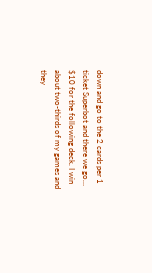down and go to the 2 cards per 1 ticket Superbot and there we go… $10 for the following deck. I win about two-thirds of my games and they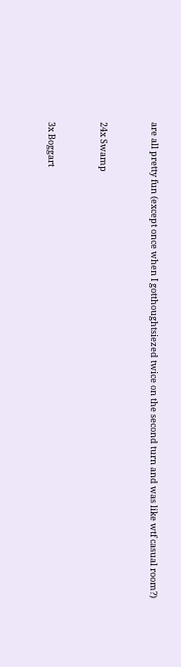are all pretty fun (except once when I gotthoughtsiezed twice on the second turn and was like wtf casual room?)


24x Swamp


3x Boggart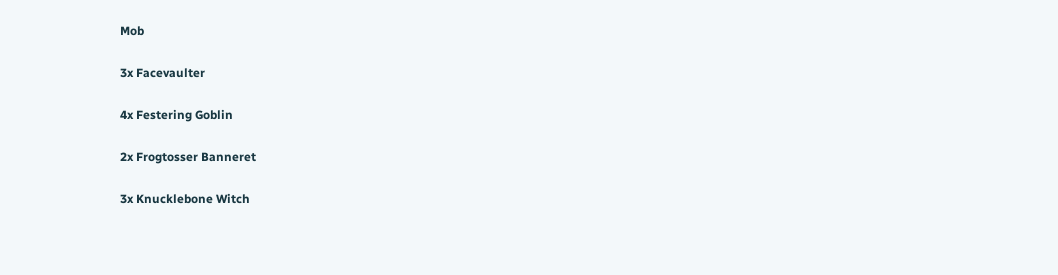Mob

3x Facevaulter

4x Festering Goblin

2x Frogtosser Banneret

3x Knucklebone Witch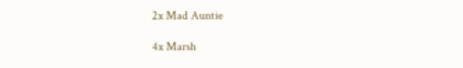2x Mad Auntie

4x Marsh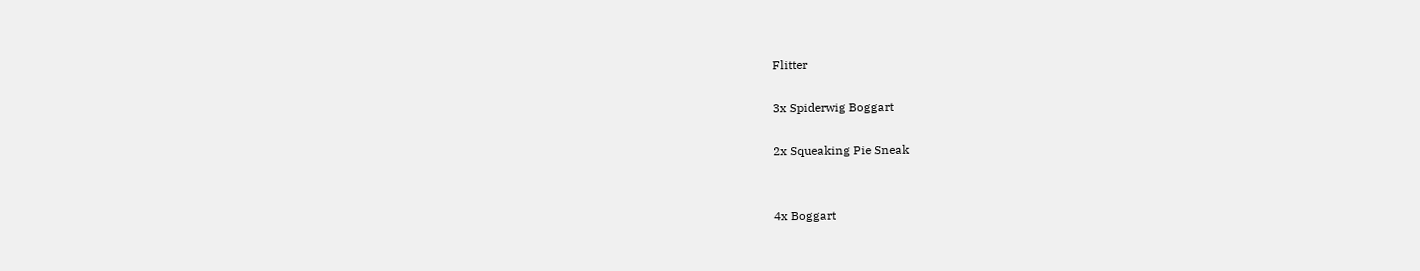Flitter

3x Spiderwig Boggart

2x Squeaking Pie Sneak


4x Boggart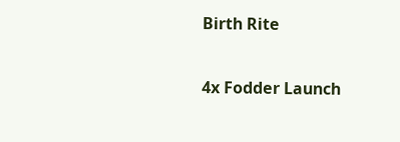Birth Rite

4x Fodder Launch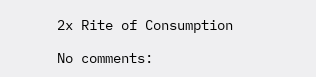2x Rite of Consumption

No comments: